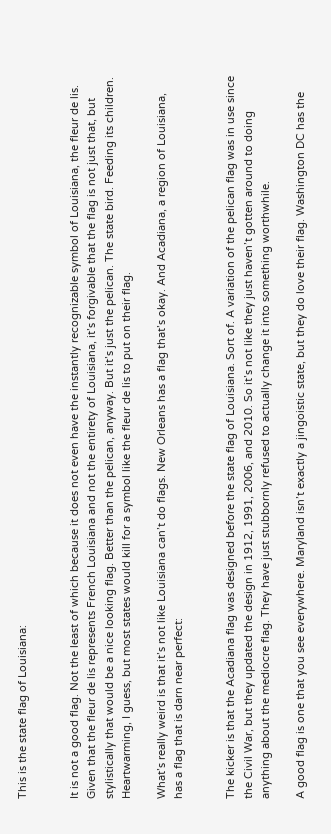This is the state flag of Louisiana:


It is not a good flag. Not the least of which because it does not even have the instantly recognizable symbol of Louisiana, the fleur de lis. Given that the fleur de lis represents French Louisiana and not the entirety of Louisiana, it’s forgivable that the flag is not just that, but stylistically that would be a nice looking flag. Better than the pelican, anyway. But it’s just the pelican. The state bird. Feeding its children. Heartwarming, I guess, but most states would kill for a symbol like the fleur de lis to put on their flag.

What’s really weird is that it’s not like Louisiana can’t do flags. New Orleans has a flag that’s okay. And Acadiana, a region of Louisiana, has a flag that is darn near perfect:


The kicker is that the Acadiana flag was designed before the state flag of Louisiana. Sort of. A variation of the pelican flag was in use since the Civil War, but they updated the design in 1912, 1991, 2006, and 2010. So it’s not like they just haven’t gotten around to doing anything about the mediocre flag. They have just stubbornly refused to actually change it into something worthwhile.

A good flag is one that you see everywhere. Maryland isn’t exactly a jingoistic state, but they do love their flag. Washington DC has the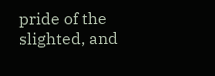pride of the slighted, and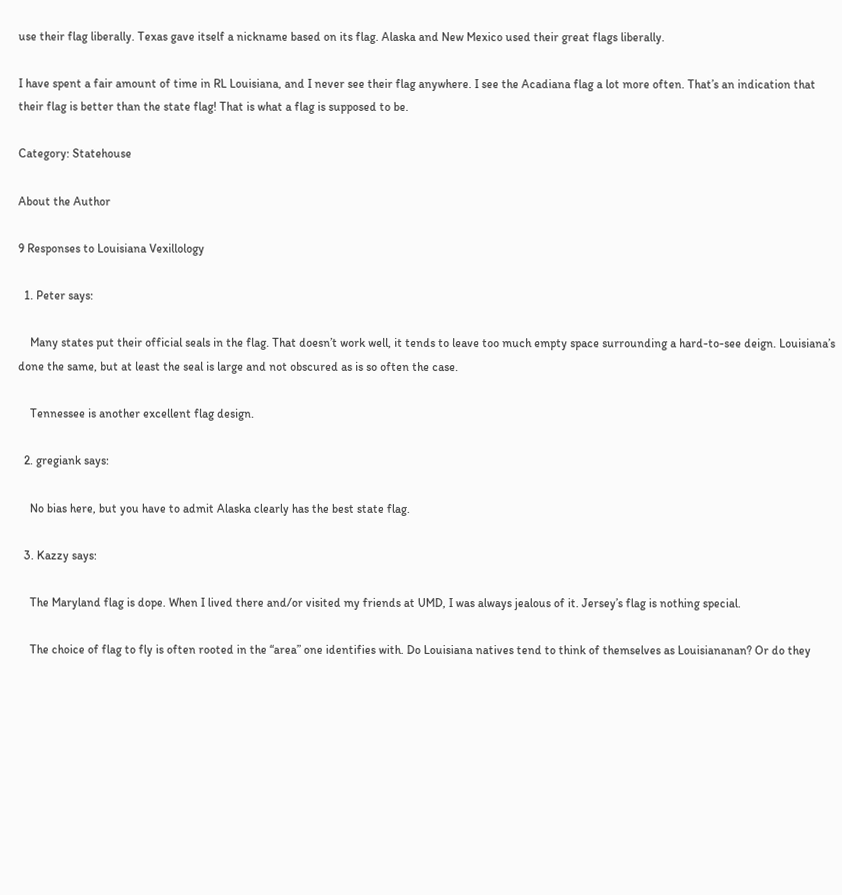use their flag liberally. Texas gave itself a nickname based on its flag. Alaska and New Mexico used their great flags liberally.

I have spent a fair amount of time in RL Louisiana, and I never see their flag anywhere. I see the Acadiana flag a lot more often. That’s an indication that their flag is better than the state flag! That is what a flag is supposed to be.

Category: Statehouse

About the Author

9 Responses to Louisiana Vexillology

  1. Peter says:

    Many states put their official seals in the flag. That doesn’t work well, it tends to leave too much empty space surrounding a hard-to-see deign. Louisiana’s done the same, but at least the seal is large and not obscured as is so often the case.

    Tennessee is another excellent flag design.

  2. gregiank says:

    No bias here, but you have to admit Alaska clearly has the best state flag.

  3. Kazzy says:

    The Maryland flag is dope. When I lived there and/or visited my friends at UMD, I was always jealous of it. Jersey’s flag is nothing special.

    The choice of flag to fly is often rooted in the “area” one identifies with. Do Louisiana natives tend to think of themselves as Louisiananan? Or do they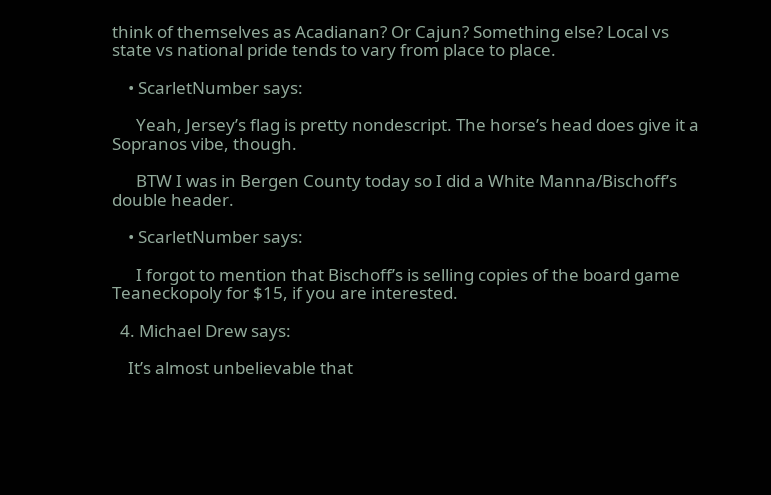think of themselves as Acadianan? Or Cajun? Something else? Local vs state vs national pride tends to vary from place to place.

    • ScarletNumber says:

      Yeah, Jersey’s flag is pretty nondescript. The horse’s head does give it a Sopranos vibe, though.

      BTW I was in Bergen County today so I did a White Manna/Bischoff’s double header.

    • ScarletNumber says:

      I forgot to mention that Bischoff’s is selling copies of the board game Teaneckopoly for $15, if you are interested.

  4. Michael Drew says:

    It’s almost unbelievable that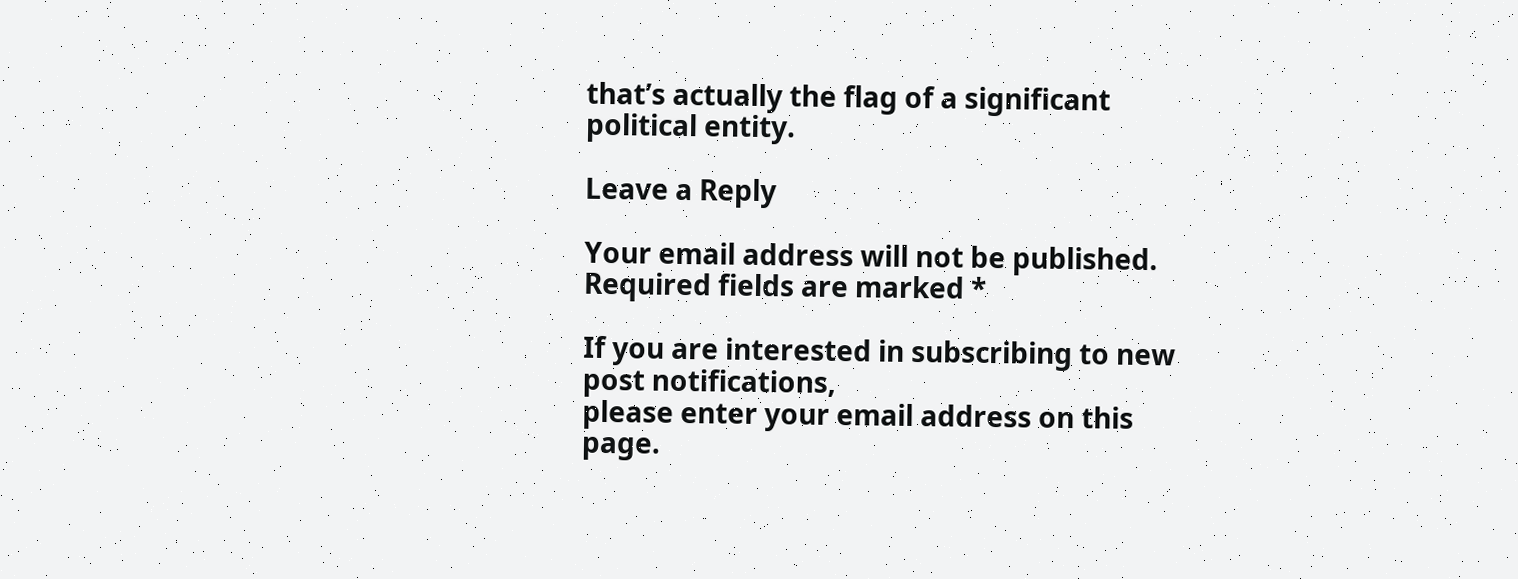that’s actually the flag of a significant political entity.

Leave a Reply

Your email address will not be published. Required fields are marked *

If you are interested in subscribing to new post notifications,
please enter your email address on this page.